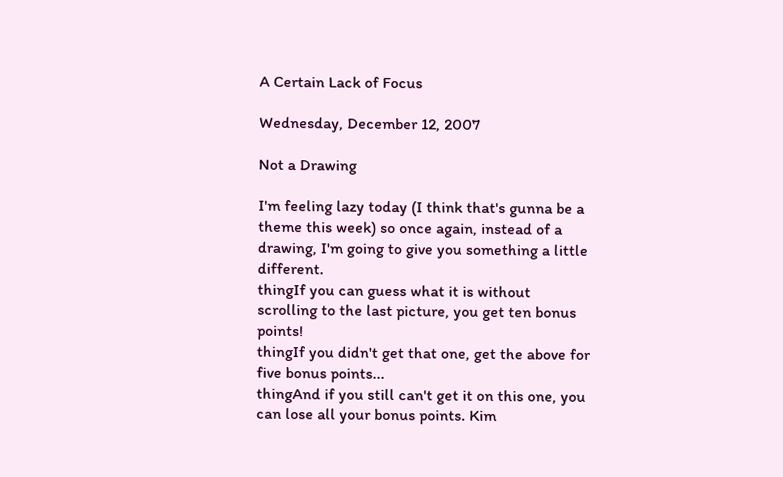A Certain Lack of Focus

Wednesday, December 12, 2007

Not a Drawing

I'm feeling lazy today (I think that's gunna be a theme this week) so once again, instead of a drawing, I'm going to give you something a little different.
thingIf you can guess what it is without scrolling to the last picture, you get ten bonus points!
thingIf you didn't get that one, get the above for five bonus points...
thingAnd if you still can't get it on this one, you can lose all your bonus points. Kim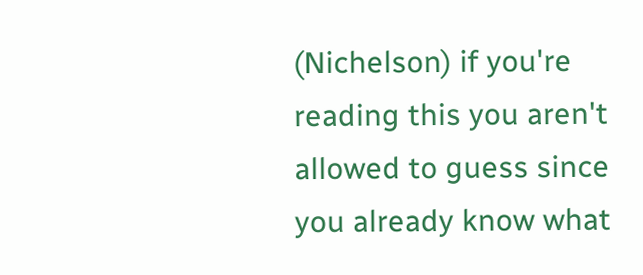(Nichelson) if you're reading this you aren't allowed to guess since you already know what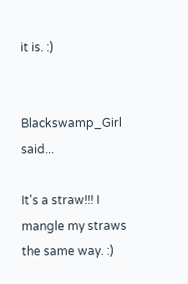it is. :)


Blackswamp_Girl said...

It's a straw!!! I mangle my straws the same way. :)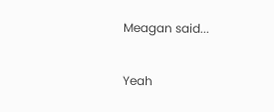Meagan said...

Yeah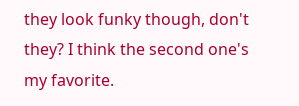they look funky though, don't they? I think the second one's my favorite.